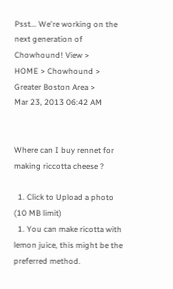Psst... We're working on the next generation of Chowhound! View >
HOME > Chowhound > Greater Boston Area >
Mar 23, 2013 06:42 AM


Where can I buy rennet for making riccotta cheese ?

  1. Click to Upload a photo (10 MB limit)
  1. You can make ricotta with lemon juice, this might be the preferred method.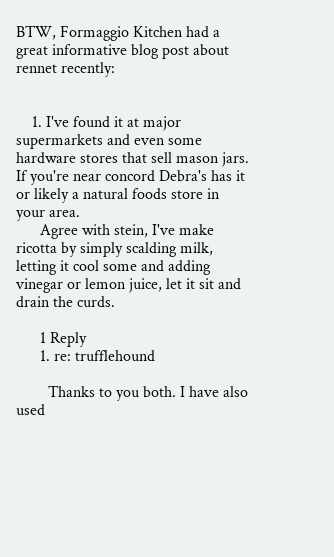BTW, Formaggio Kitchen had a great informative blog post about rennet recently:


    1. I've found it at major supermarkets and even some hardware stores that sell mason jars. If you're near concord Debra's has it or likely a natural foods store in your area.
      Agree with stein, I've make ricotta by simply scalding milk, letting it cool some and adding vinegar or lemon juice, let it sit and drain the curds.

      1 Reply
      1. re: trufflehound

        Thanks to you both. I have also used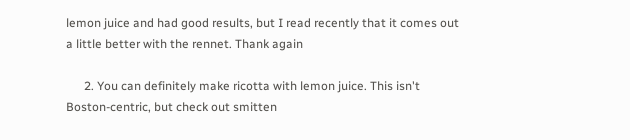lemon juice and had good results, but I read recently that it comes out a little better with the rennet. Thank again

      2. You can definitely make ricotta with lemon juice. This isn't Boston-centric, but check out smitten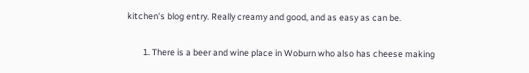kitchen's blog entry. Really creamy and good, and as easy as can be.

        1. There is a beer and wine place in Woburn who also has cheese making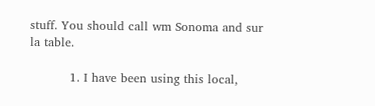stuff. You should call wm Sonoma and sur la table.

          1. I have been using this local,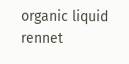organic liquid rennet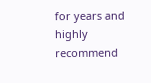for years and highly recommend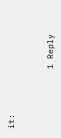it:


            1 Reply